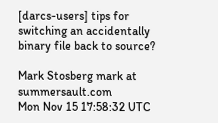[darcs-users] tips for switching an accidentally binary file back to source?

Mark Stosberg mark at summersault.com
Mon Nov 15 17:58:32 UTC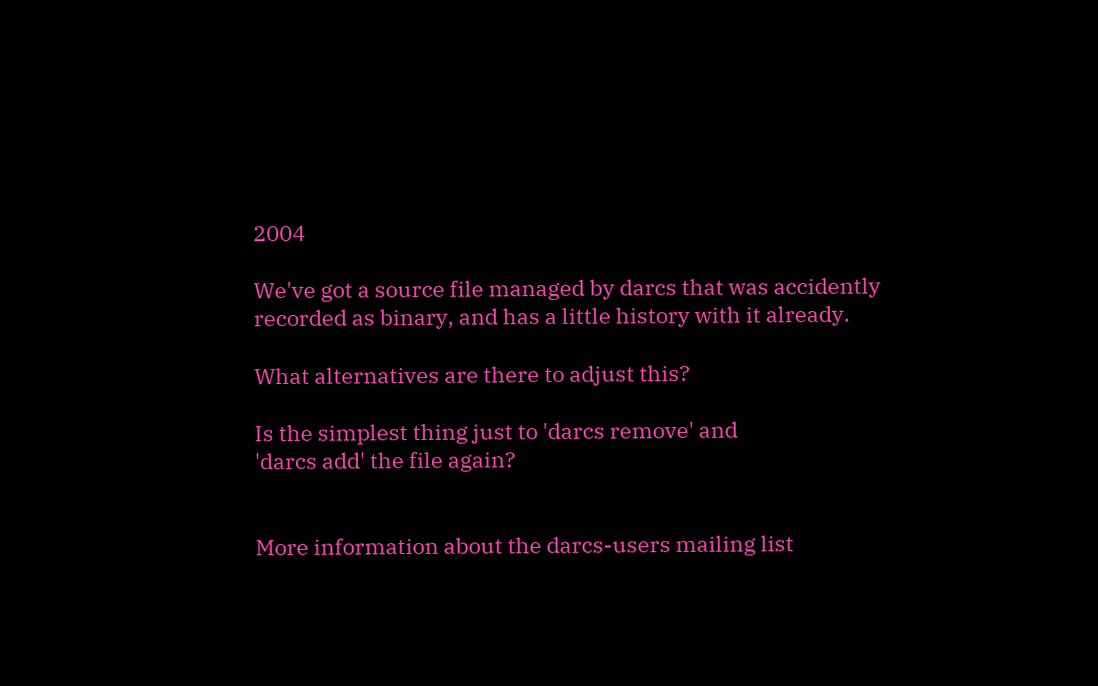2004

We've got a source file managed by darcs that was accidently
recorded as binary, and has a little history with it already.

What alternatives are there to adjust this?

Is the simplest thing just to 'darcs remove' and
'darcs add' the file again?


More information about the darcs-users mailing list